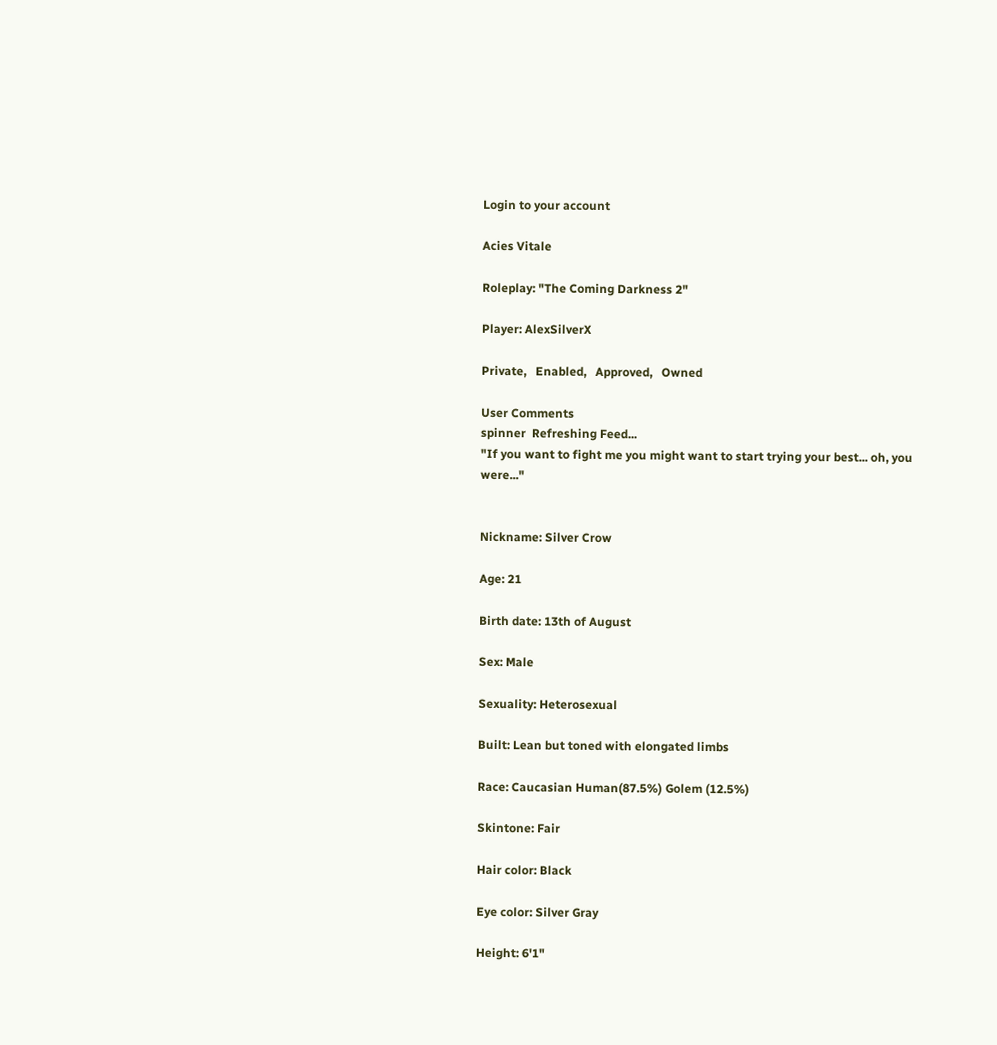Login to your account

Acies Vitale

Roleplay: "The Coming Darkness 2"

Player: AlexSilverX

Private,   Enabled,   Approved,   Owned

User Comments
spinner  Refreshing Feed...
"If you want to fight me you might want to start trying your best... oh, you were..."


Nickname: Silver Crow

Age: 21

Birth date: 13th of August

Sex: Male

Sexuality: Heterosexual

Built: Lean but toned with elongated limbs

Race: Caucasian Human(87.5%) Golem (12.5%)

Skintone: Fair

Hair color: Black

Eye color: Silver Gray

Height: 6'1"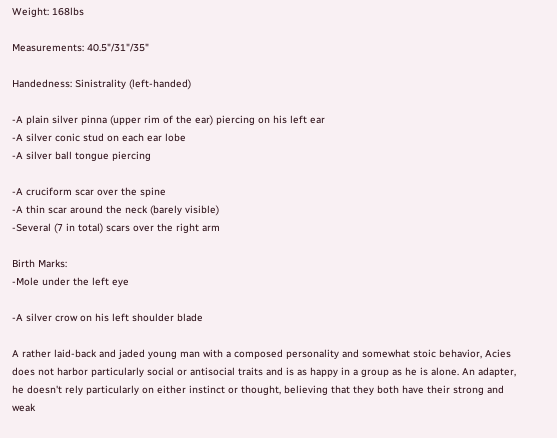Weight: 168lbs

Measurements: 40.5"/31"/35"

Handedness: Sinistrality (left-handed)

-A plain silver pinna (upper rim of the ear) piercing on his left ear
-A silver conic stud on each ear lobe
-A silver ball tongue piercing

-A cruciform scar over the spine
-A thin scar around the neck (barely visible)
-Several (7 in total) scars over the right arm

Birth Marks:
-Mole under the left eye

-A silver crow on his left shoulder blade

A rather laid-back and jaded young man with a composed personality and somewhat stoic behavior, Acies does not harbor particularly social or antisocial traits and is as happy in a group as he is alone. An adapter, he doesn't rely particularly on either instinct or thought, believing that they both have their strong and weak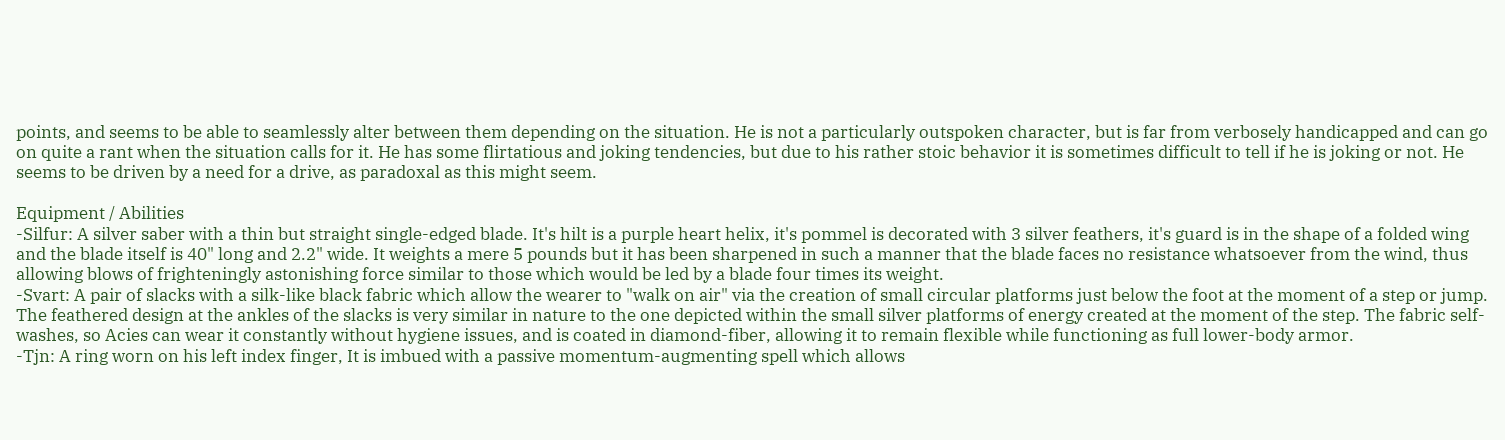points, and seems to be able to seamlessly alter between them depending on the situation. He is not a particularly outspoken character, but is far from verbosely handicapped and can go on quite a rant when the situation calls for it. He has some flirtatious and joking tendencies, but due to his rather stoic behavior it is sometimes difficult to tell if he is joking or not. He seems to be driven by a need for a drive, as paradoxal as this might seem.

Equipment / Abilities
-Silfur: A silver saber with a thin but straight single-edged blade. It's hilt is a purple heart helix, it's pommel is decorated with 3 silver feathers, it's guard is in the shape of a folded wing and the blade itself is 40" long and 2.2" wide. It weights a mere 5 pounds but it has been sharpened in such a manner that the blade faces no resistance whatsoever from the wind, thus allowing blows of frighteningly astonishing force similar to those which would be led by a blade four times its weight.
-Svart: A pair of slacks with a silk-like black fabric which allow the wearer to "walk on air" via the creation of small circular platforms just below the foot at the moment of a step or jump. The feathered design at the ankles of the slacks is very similar in nature to the one depicted within the small silver platforms of energy created at the moment of the step. The fabric self-washes, so Acies can wear it constantly without hygiene issues, and is coated in diamond-fiber, allowing it to remain flexible while functioning as full lower-body armor.
-Tjn: A ring worn on his left index finger, It is imbued with a passive momentum-augmenting spell which allows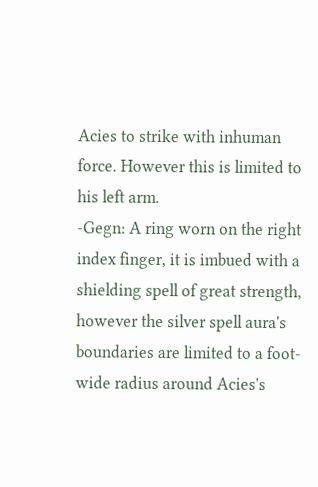Acies to strike with inhuman force. However this is limited to his left arm.
-Gegn: A ring worn on the right index finger, it is imbued with a shielding spell of great strength, however the silver spell aura's boundaries are limited to a foot-wide radius around Acies's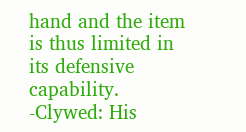hand and the item is thus limited in its defensive capability.
-Clywed: His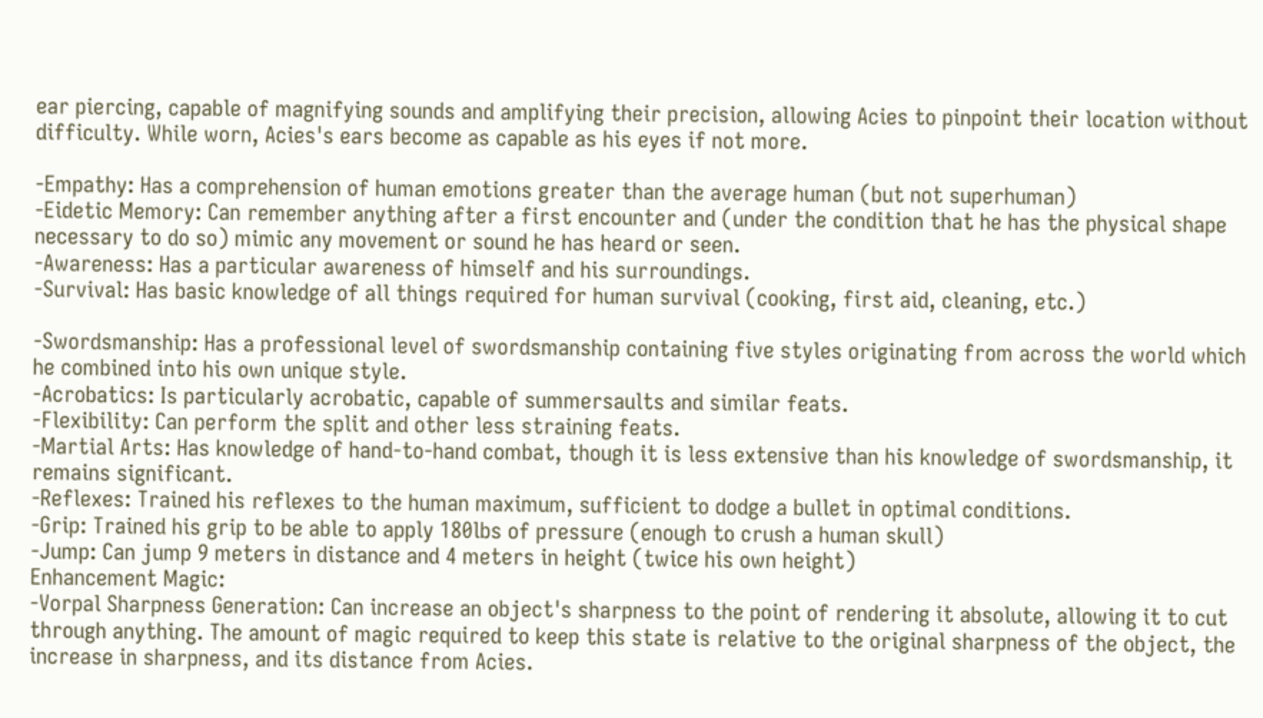ear piercing, capable of magnifying sounds and amplifying their precision, allowing Acies to pinpoint their location without difficulty. While worn, Acies's ears become as capable as his eyes if not more.

-Empathy: Has a comprehension of human emotions greater than the average human (but not superhuman)
-Eidetic Memory: Can remember anything after a first encounter and (under the condition that he has the physical shape necessary to do so) mimic any movement or sound he has heard or seen.
-Awareness: Has a particular awareness of himself and his surroundings.
-Survival: Has basic knowledge of all things required for human survival (cooking, first aid, cleaning, etc.)

-Swordsmanship: Has a professional level of swordsmanship containing five styles originating from across the world which he combined into his own unique style.
-Acrobatics: Is particularly acrobatic, capable of summersaults and similar feats.
-Flexibility: Can perform the split and other less straining feats.
-Martial Arts: Has knowledge of hand-to-hand combat, though it is less extensive than his knowledge of swordsmanship, it remains significant.
-Reflexes: Trained his reflexes to the human maximum, sufficient to dodge a bullet in optimal conditions.
-Grip: Trained his grip to be able to apply 180lbs of pressure (enough to crush a human skull)
-Jump: Can jump 9 meters in distance and 4 meters in height (twice his own height)
Enhancement Magic:
-Vorpal Sharpness Generation: Can increase an object's sharpness to the point of rendering it absolute, allowing it to cut through anything. The amount of magic required to keep this state is relative to the original sharpness of the object, the increase in sharpness, and its distance from Acies.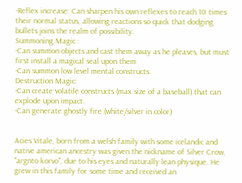-Reflex increase: Can sharpen his own reflexes to reach 10 times their normal status, allowing reactions so quick that dodging bullets joins the realm of possibility.
Summoning Magic :
-Can summon objects and cast them away as he pleases, but must first install a magical seal upon them
-Can summon low level mental constructs.
Destruction Magic:
-Can create volatile constructs (max size of a baseball) that can explode upon impact.
-Can generate ghostly fire (white/silver in color)


Acies Vitale, born from a welsh family with some icelandic and native american ancestry was given the nickname of Silver Crow, "argnto korvo", due to his eyes and naturally lean physique. He grew in this family for some time and received an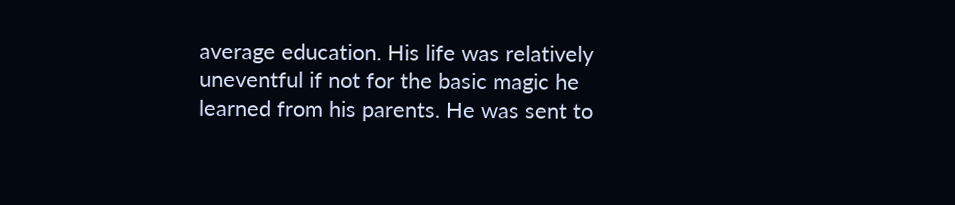average education. His life was relatively uneventful if not for the basic magic he learned from his parents. He was sent to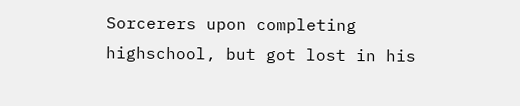Sorcerers upon completing highschool, but got lost in his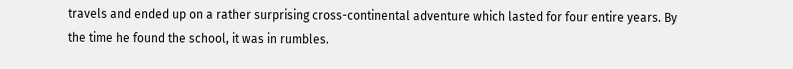travels and ended up on a rather surprising cross-continental adventure which lasted for four entire years. By the time he found the school, it was in rumbles.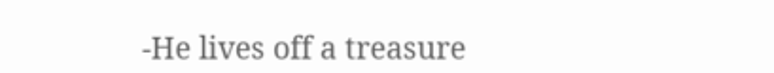-He lives off a treasure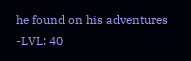he found on his adventures
-LVL: 40